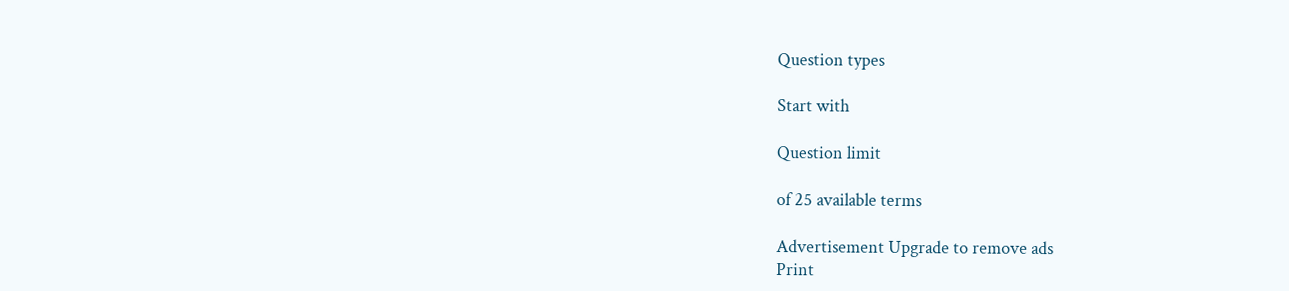Question types

Start with

Question limit

of 25 available terms

Advertisement Upgrade to remove ads
Print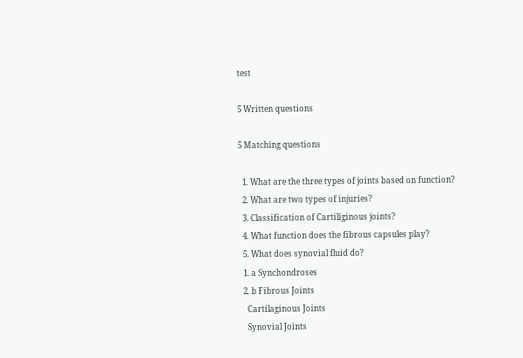test

5 Written questions

5 Matching questions

  1. What are the three types of joints based on function?
  2. What are two types of injuries?
  3. Classification of Cartiliginous joints?
  4. What function does the fibrous capsules play?
  5. What does synovial fluid do?
  1. a Synchondroses
  2. b Fibrous Joints
    Cartilaginous Joints
    Synovial Joints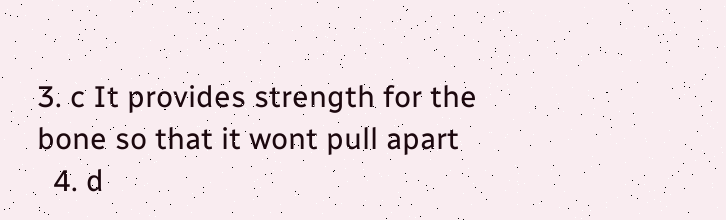3. c It provides strength for the bone so that it wont pull apart
  4. d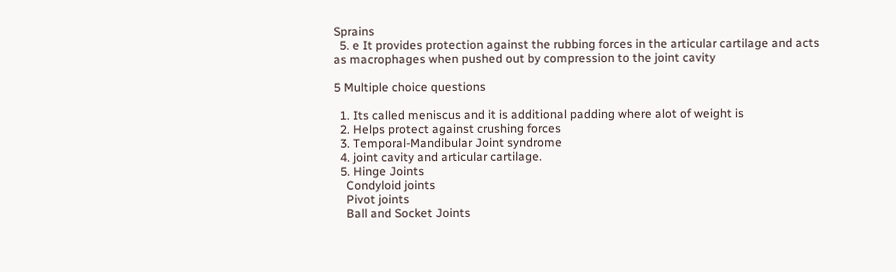Sprains
  5. e It provides protection against the rubbing forces in the articular cartilage and acts as macrophages when pushed out by compression to the joint cavity

5 Multiple choice questions

  1. Its called meniscus and it is additional padding where alot of weight is
  2. Helps protect against crushing forces
  3. Temporal-Mandibular Joint syndrome
  4. joint cavity and articular cartilage.
  5. Hinge Joints
    Condyloid joints
    Pivot joints
    Ball and Socket Joints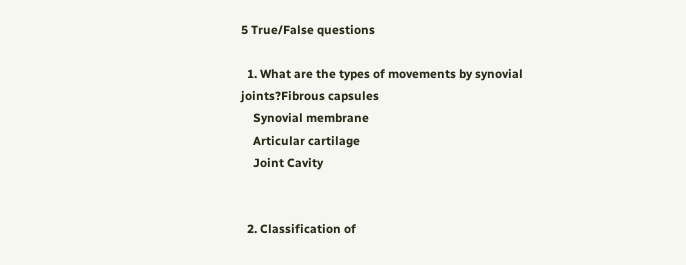5 True/False questions

  1. What are the types of movements by synovial joints?Fibrous capsules
    Synovial membrane
    Articular cartilage
    Joint Cavity


  2. Classification of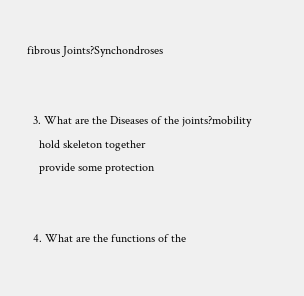fibrous Joints?Synchondroses


  3. What are the Diseases of the joints?mobility
    hold skeleton together
    provide some protection


  4. What are the functions of the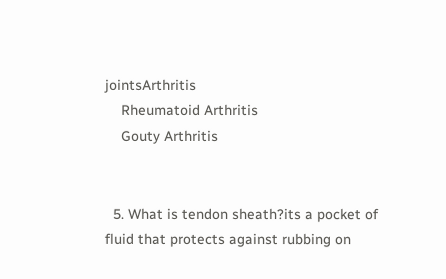jointsArthritis
    Rheumatoid Arthritis
    Gouty Arthritis


  5. What is tendon sheath?its a pocket of fluid that protects against rubbing on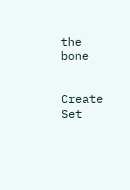the bone


Create Set